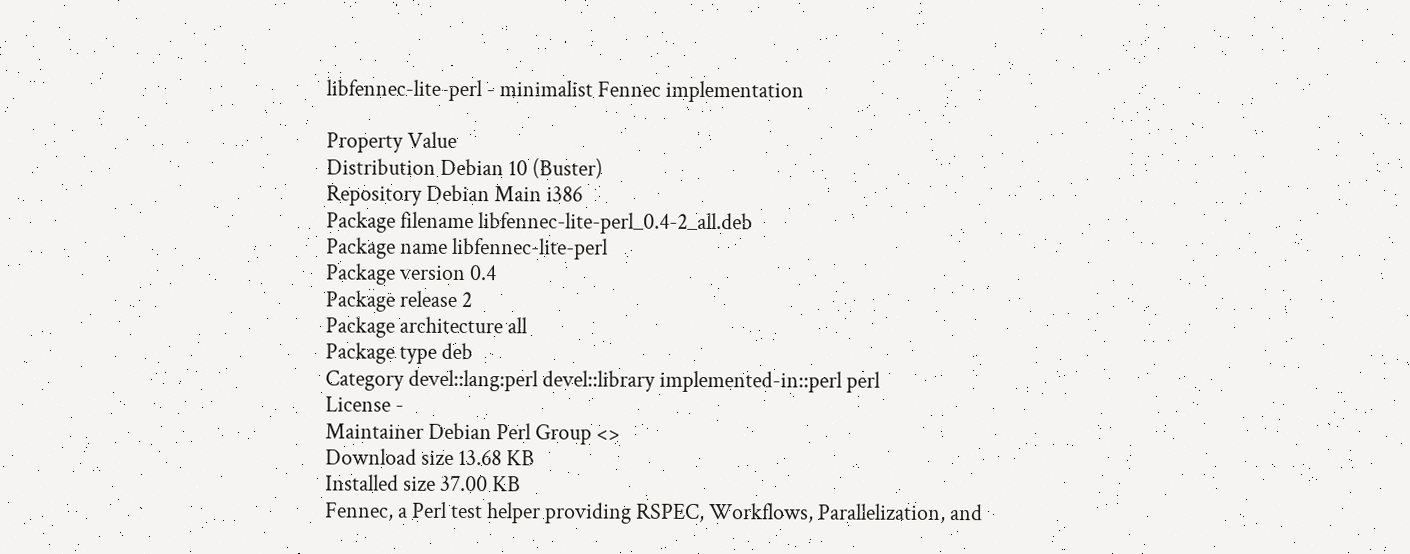libfennec-lite-perl - minimalist Fennec implementation

Property Value
Distribution Debian 10 (Buster)
Repository Debian Main i386
Package filename libfennec-lite-perl_0.4-2_all.deb
Package name libfennec-lite-perl
Package version 0.4
Package release 2
Package architecture all
Package type deb
Category devel::lang:perl devel::library implemented-in::perl perl
License -
Maintainer Debian Perl Group <>
Download size 13.68 KB
Installed size 37.00 KB
Fennec, a Perl test helper providing RSPEC, Workflows, Parallelization, and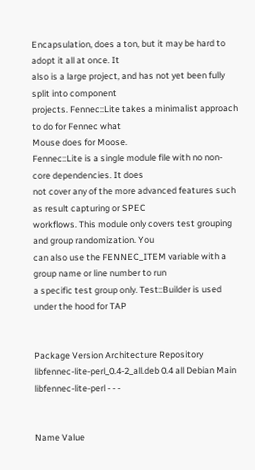Encapsulation, does a ton, but it may be hard to adopt it all at once. It
also is a large project, and has not yet been fully split into component
projects. Fennec::Lite takes a minimalist approach to do for Fennec what
Mouse does for Moose.
Fennec::Lite is a single module file with no non-core dependencies. It does
not cover any of the more advanced features such as result capturing or SPEC
workflows. This module only covers test grouping and group randomization. You
can also use the FENNEC_ITEM variable with a group name or line number to run
a specific test group only. Test::Builder is used under the hood for TAP


Package Version Architecture Repository
libfennec-lite-perl_0.4-2_all.deb 0.4 all Debian Main
libfennec-lite-perl - - -


Name Value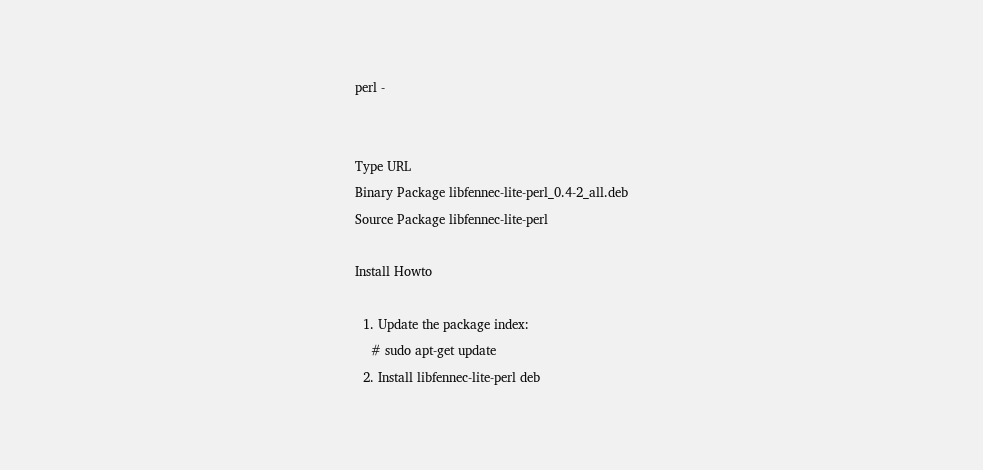perl -


Type URL
Binary Package libfennec-lite-perl_0.4-2_all.deb
Source Package libfennec-lite-perl

Install Howto

  1. Update the package index:
    # sudo apt-get update
  2. Install libfennec-lite-perl deb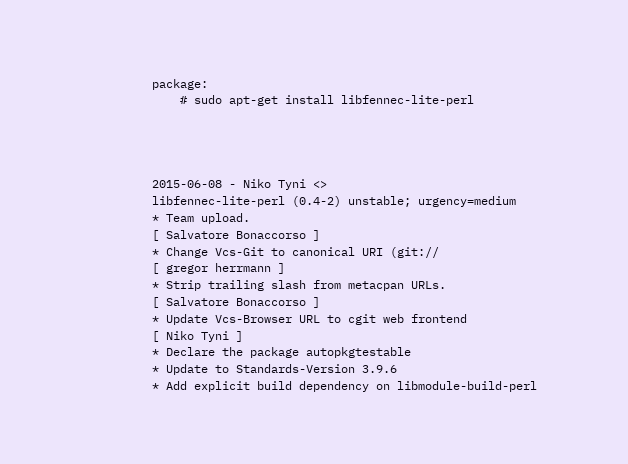package:
    # sudo apt-get install libfennec-lite-perl




2015-06-08 - Niko Tyni <>
libfennec-lite-perl (0.4-2) unstable; urgency=medium
* Team upload.
[ Salvatore Bonaccorso ]
* Change Vcs-Git to canonical URI (git://
[ gregor herrmann ]
* Strip trailing slash from metacpan URLs.
[ Salvatore Bonaccorso ]
* Update Vcs-Browser URL to cgit web frontend
[ Niko Tyni ]
* Declare the package autopkgtestable
* Update to Standards-Version 3.9.6
* Add explicit build dependency on libmodule-build-perl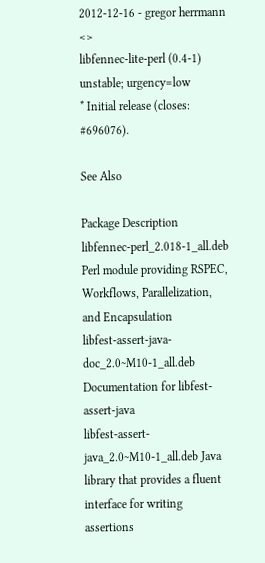2012-12-16 - gregor herrmann <>
libfennec-lite-perl (0.4-1) unstable; urgency=low
* Initial release (closes: #696076).

See Also

Package Description
libfennec-perl_2.018-1_all.deb Perl module providing RSPEC, Workflows, Parallelization, and Encapsulation
libfest-assert-java-doc_2.0~M10-1_all.deb Documentation for libfest-assert-java
libfest-assert-java_2.0~M10-1_all.deb Java library that provides a fluent interface for writing assertions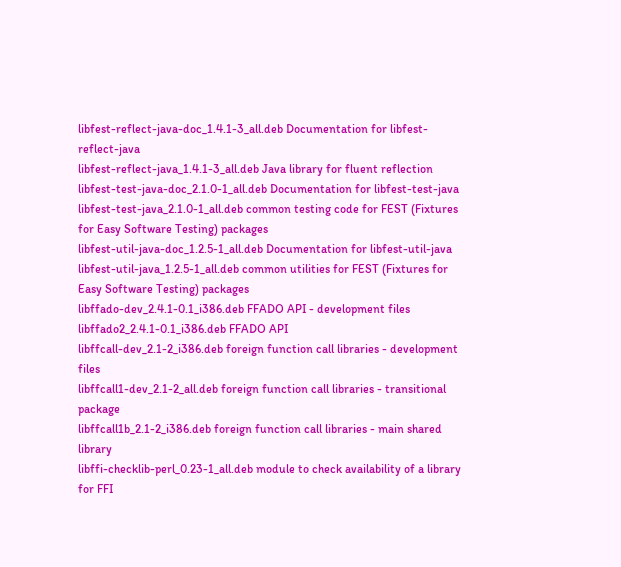libfest-reflect-java-doc_1.4.1-3_all.deb Documentation for libfest-reflect-java
libfest-reflect-java_1.4.1-3_all.deb Java library for fluent reflection
libfest-test-java-doc_2.1.0-1_all.deb Documentation for libfest-test-java
libfest-test-java_2.1.0-1_all.deb common testing code for FEST (Fixtures for Easy Software Testing) packages
libfest-util-java-doc_1.2.5-1_all.deb Documentation for libfest-util-java
libfest-util-java_1.2.5-1_all.deb common utilities for FEST (Fixtures for Easy Software Testing) packages
libffado-dev_2.4.1-0.1_i386.deb FFADO API - development files
libffado2_2.4.1-0.1_i386.deb FFADO API
libffcall-dev_2.1-2_i386.deb foreign function call libraries - development files
libffcall1-dev_2.1-2_all.deb foreign function call libraries - transitional package
libffcall1b_2.1-2_i386.deb foreign function call libraries - main shared library
libffi-checklib-perl_0.23-1_all.deb module to check availability of a library for FFI